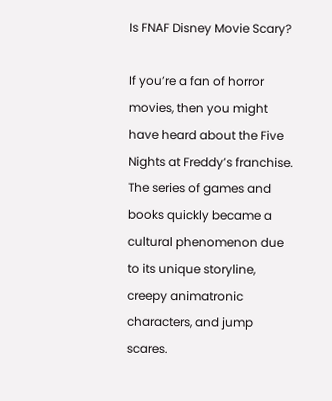Is FNAF Disney Movie Scary?

If you’re a fan of horror movies, then you might have heard about the Five Nights at Freddy’s franchise. The series of games and books quickly became a cultural phenomenon due to its unique storyline, creepy animatronic characters, and jump scares.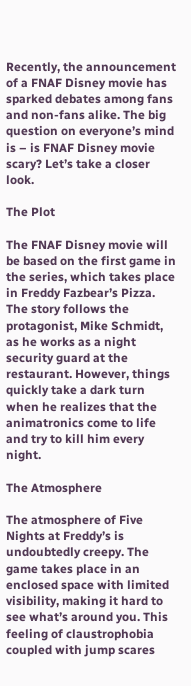Recently, the announcement of a FNAF Disney movie has sparked debates among fans and non-fans alike. The big question on everyone’s mind is – is FNAF Disney movie scary? Let’s take a closer look.

The Plot

The FNAF Disney movie will be based on the first game in the series, which takes place in Freddy Fazbear’s Pizza. The story follows the protagonist, Mike Schmidt, as he works as a night security guard at the restaurant. However, things quickly take a dark turn when he realizes that the animatronics come to life and try to kill him every night.

The Atmosphere

The atmosphere of Five Nights at Freddy’s is undoubtedly creepy. The game takes place in an enclosed space with limited visibility, making it hard to see what’s around you. This feeling of claustrophobia coupled with jump scares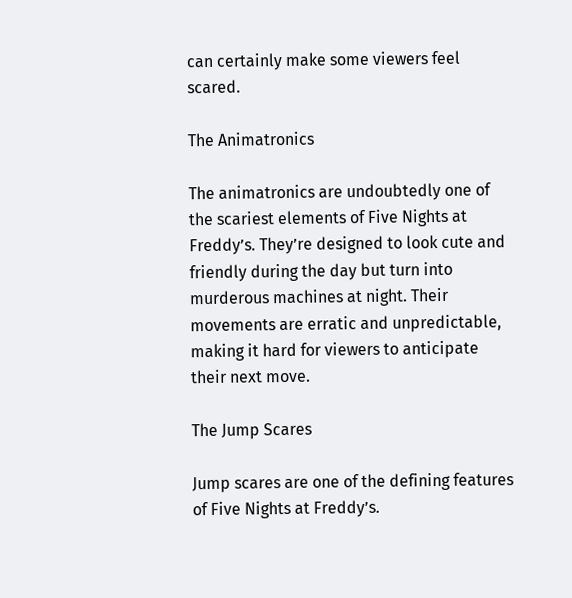can certainly make some viewers feel scared.

The Animatronics

The animatronics are undoubtedly one of the scariest elements of Five Nights at Freddy’s. They’re designed to look cute and friendly during the day but turn into murderous machines at night. Their movements are erratic and unpredictable, making it hard for viewers to anticipate their next move.

The Jump Scares

Jump scares are one of the defining features of Five Nights at Freddy’s.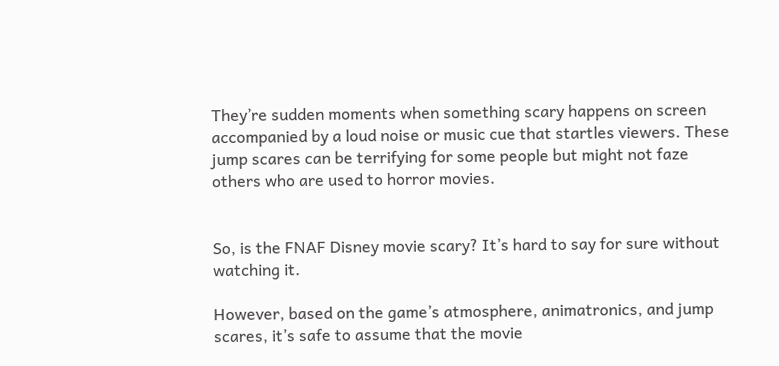They’re sudden moments when something scary happens on screen accompanied by a loud noise or music cue that startles viewers. These jump scares can be terrifying for some people but might not faze others who are used to horror movies.


So, is the FNAF Disney movie scary? It’s hard to say for sure without watching it.

However, based on the game’s atmosphere, animatronics, and jump scares, it’s safe to assume that the movie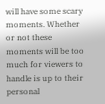will have some scary moments. Whether or not these moments will be too much for viewers to handle is up to their personal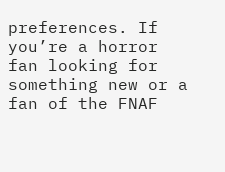preferences. If you’re a horror fan looking for something new or a fan of the FNAF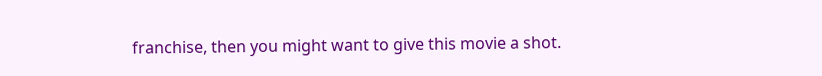franchise, then you might want to give this movie a shot.